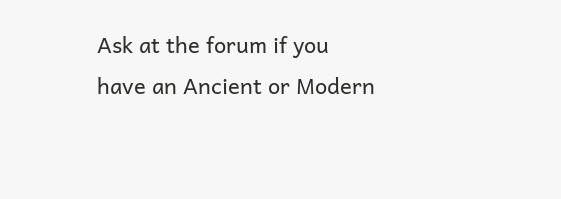Ask at the forum if you have an Ancient or Modern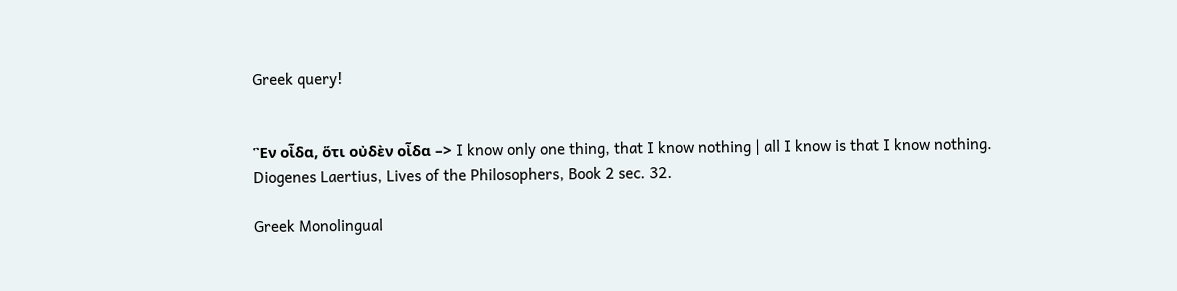Greek query!


Ἓν οἶδα, ὅτι οὐδὲν οἶδα –> I know only one thing, that I know nothing | all I know is that I know nothing.
Diogenes Laertius, Lives of the Philosophers, Book 2 sec. 32.

Greek Monolingual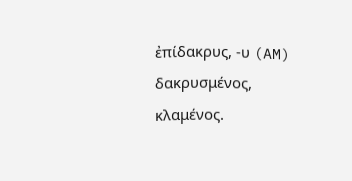ἐπίδακρυς, -υ (AM)
δακρυσμένος, κλαμένος.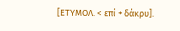[ΕΤΥΜΟΛ. < επί + δάκρυ].